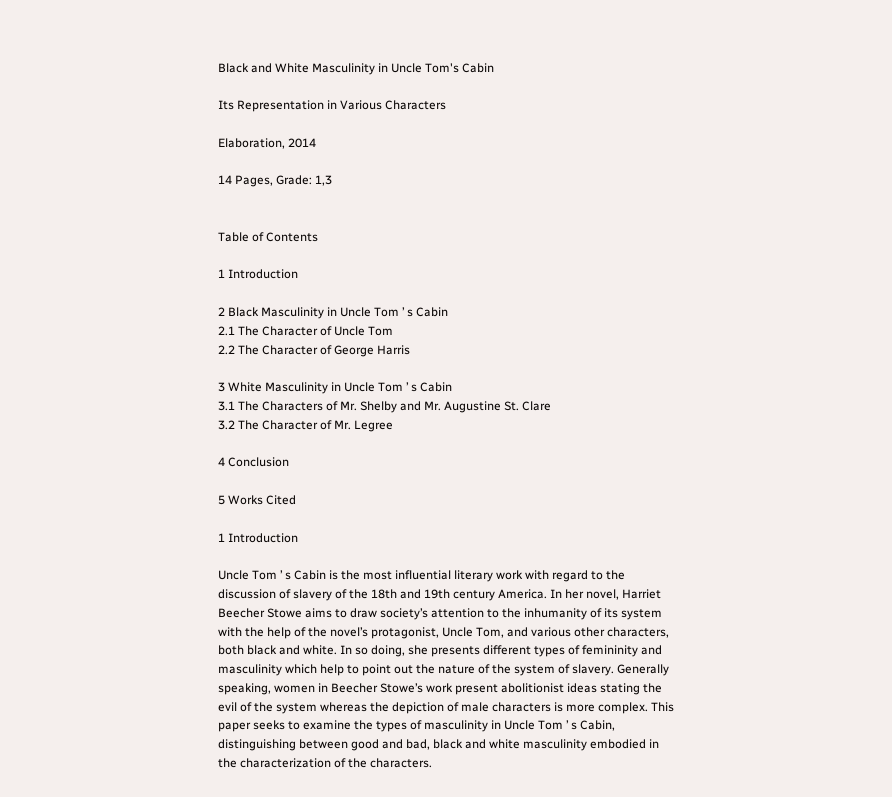Black and White Masculinity in Uncle Tom's Cabin

Its Representation in Various Characters

Elaboration, 2014

14 Pages, Grade: 1,3


Table of Contents

1 Introduction

2 Black Masculinity in Uncle Tom ’ s Cabin
2.1 The Character of Uncle Tom
2.2 The Character of George Harris

3 White Masculinity in Uncle Tom ’ s Cabin
3.1 The Characters of Mr. Shelby and Mr. Augustine St. Clare
3.2 The Character of Mr. Legree

4 Conclusion

5 Works Cited

1 Introduction

Uncle Tom ’ s Cabin is the most influential literary work with regard to the discussion of slavery of the 18th and 19th century America. In her novel, Harriet Beecher Stowe aims to draw society’s attention to the inhumanity of its system with the help of the novel’s protagonist, Uncle Tom, and various other characters, both black and white. In so doing, she presents different types of femininity and masculinity which help to point out the nature of the system of slavery. Generally speaking, women in Beecher Stowe’s work present abolitionist ideas stating the evil of the system whereas the depiction of male characters is more complex. This paper seeks to examine the types of masculinity in Uncle Tom ’ s Cabin, distinguishing between good and bad, black and white masculinity embodied in the characterization of the characters.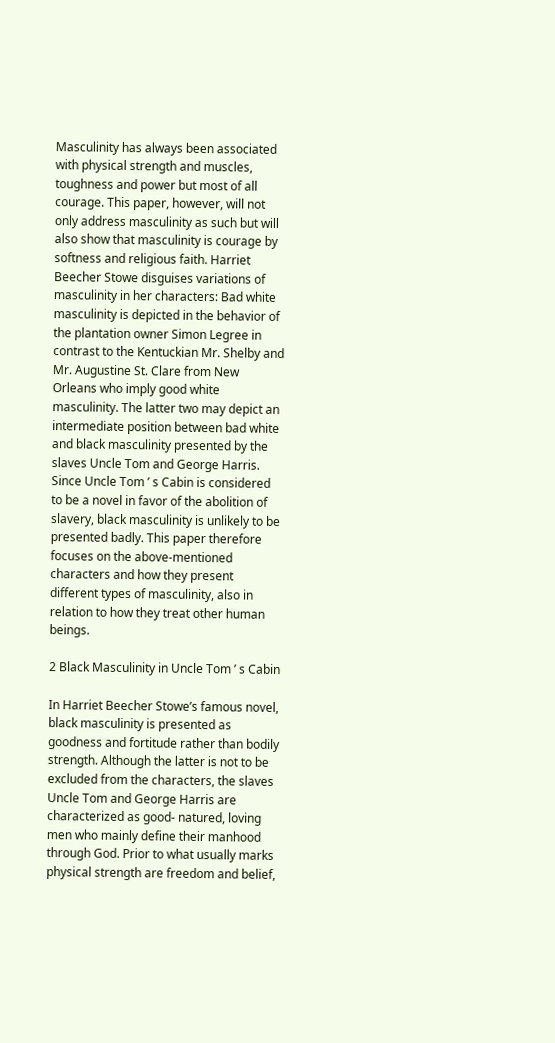Masculinity has always been associated with physical strength and muscles, toughness and power but most of all courage. This paper, however, will not only address masculinity as such but will also show that masculinity is courage by softness and religious faith. Harriet Beecher Stowe disguises variations of masculinity in her characters: Bad white masculinity is depicted in the behavior of the plantation owner Simon Legree in contrast to the Kentuckian Mr. Shelby and Mr. Augustine St. Clare from New Orleans who imply good white masculinity. The latter two may depict an intermediate position between bad white and black masculinity presented by the slaves Uncle Tom and George Harris. Since Uncle Tom ’ s Cabin is considered to be a novel in favor of the abolition of slavery, black masculinity is unlikely to be presented badly. This paper therefore focuses on the above-mentioned characters and how they present different types of masculinity, also in relation to how they treat other human beings.

2 Black Masculinity in Uncle Tom ’ s Cabin

In Harriet Beecher Stowe’s famous novel, black masculinity is presented as goodness and fortitude rather than bodily strength. Although the latter is not to be excluded from the characters, the slaves Uncle Tom and George Harris are characterized as good- natured, loving men who mainly define their manhood through God. Prior to what usually marks physical strength are freedom and belief,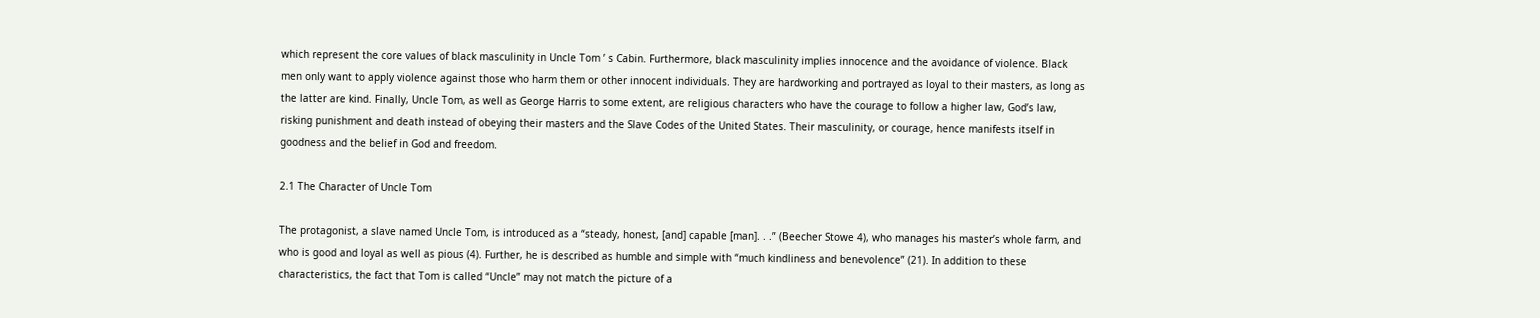which represent the core values of black masculinity in Uncle Tom ’ s Cabin. Furthermore, black masculinity implies innocence and the avoidance of violence. Black men only want to apply violence against those who harm them or other innocent individuals. They are hardworking and portrayed as loyal to their masters, as long as the latter are kind. Finally, Uncle Tom, as well as George Harris to some extent, are religious characters who have the courage to follow a higher law, God’s law, risking punishment and death instead of obeying their masters and the Slave Codes of the United States. Their masculinity, or courage, hence manifests itself in goodness and the belief in God and freedom.

2.1 The Character of Uncle Tom

The protagonist, a slave named Uncle Tom, is introduced as a “steady, honest, [and] capable [man]. . .” (Beecher Stowe 4), who manages his master’s whole farm, and who is good and loyal as well as pious (4). Further, he is described as humble and simple with “much kindliness and benevolence” (21). In addition to these characteristics, the fact that Tom is called “Uncle” may not match the picture of a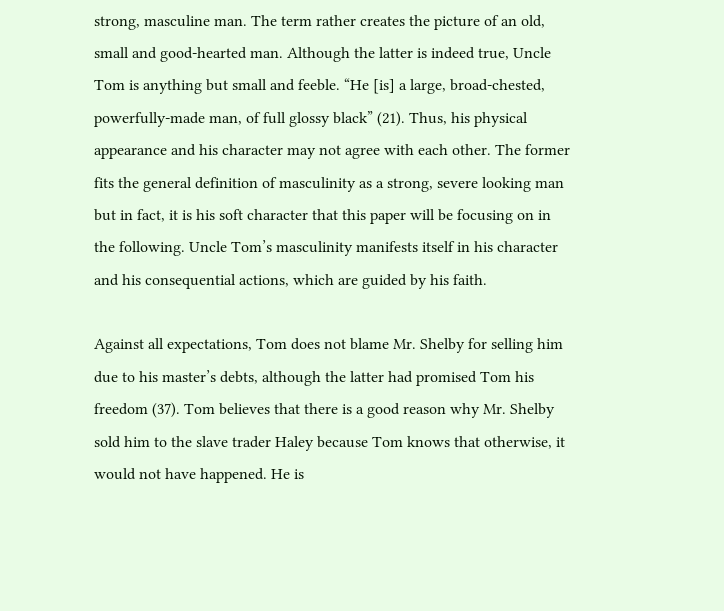strong, masculine man. The term rather creates the picture of an old, small and good-hearted man. Although the latter is indeed true, Uncle Tom is anything but small and feeble. “He [is] a large, broad-chested, powerfully-made man, of full glossy black” (21). Thus, his physical appearance and his character may not agree with each other. The former fits the general definition of masculinity as a strong, severe looking man but in fact, it is his soft character that this paper will be focusing on in the following. Uncle Tom’s masculinity manifests itself in his character and his consequential actions, which are guided by his faith.

Against all expectations, Tom does not blame Mr. Shelby for selling him due to his master’s debts, although the latter had promised Tom his freedom (37). Tom believes that there is a good reason why Mr. Shelby sold him to the slave trader Haley because Tom knows that otherwise, it would not have happened. He is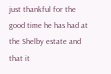just thankful for the good time he has had at the Shelby estate and that it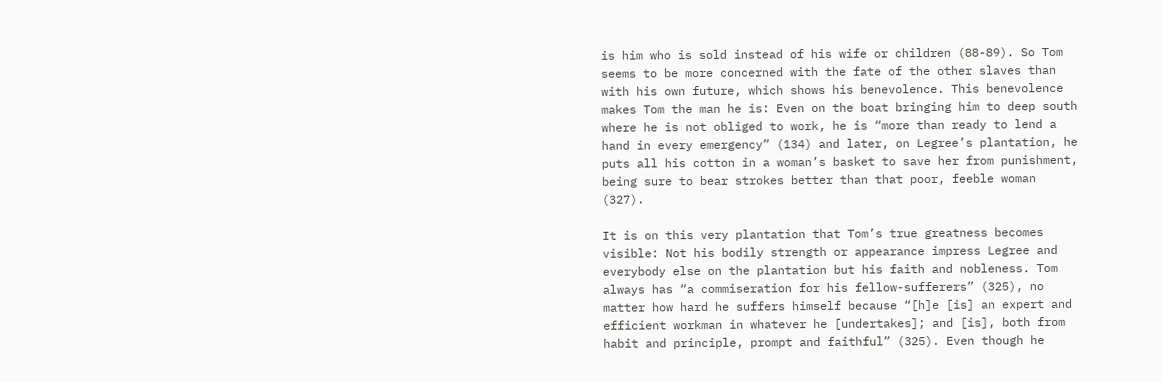is him who is sold instead of his wife or children (88-89). So Tom seems to be more concerned with the fate of the other slaves than with his own future, which shows his benevolence. This benevolence makes Tom the man he is: Even on the boat bringing him to deep south where he is not obliged to work, he is “more than ready to lend a hand in every emergency” (134) and later, on Legree’s plantation, he puts all his cotton in a woman’s basket to save her from punishment, being sure to bear strokes better than that poor, feeble woman (327).

It is on this very plantation that Tom’s true greatness becomes visible: Not his bodily strength or appearance impress Legree and everybody else on the plantation but his faith and nobleness. Tom always has “a commiseration for his fellow-sufferers” (325), no matter how hard he suffers himself because “[h]e [is] an expert and efficient workman in whatever he [undertakes]; and [is], both from habit and principle, prompt and faithful” (325). Even though he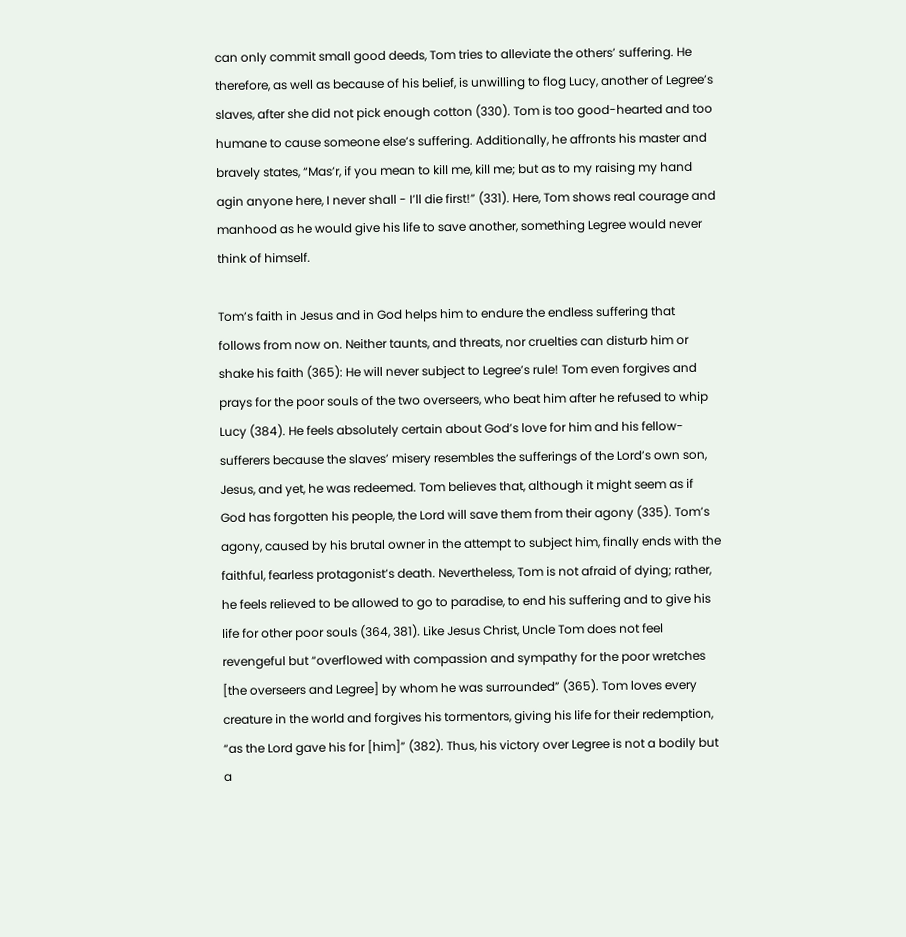can only commit small good deeds, Tom tries to alleviate the others’ suffering. He therefore, as well as because of his belief, is unwilling to flog Lucy, another of Legree’s slaves, after she did not pick enough cotton (330). Tom is too good-hearted and too humane to cause someone else’s suffering. Additionally, he affronts his master and bravely states, “Mas’r, if you mean to kill me, kill me; but as to my raising my hand agin anyone here, I never shall - I’ll die first!” (331). Here, Tom shows real courage and manhood as he would give his life to save another, something Legree would never think of himself.

Tom’s faith in Jesus and in God helps him to endure the endless suffering that follows from now on. Neither taunts, and threats, nor cruelties can disturb him or shake his faith (365): He will never subject to Legree’s rule! Tom even forgives and prays for the poor souls of the two overseers, who beat him after he refused to whip Lucy (384). He feels absolutely certain about God’s love for him and his fellow-sufferers because the slaves’ misery resembles the sufferings of the Lord’s own son, Jesus, and yet, he was redeemed. Tom believes that, although it might seem as if God has forgotten his people, the Lord will save them from their agony (335). Tom’s agony, caused by his brutal owner in the attempt to subject him, finally ends with the faithful, fearless protagonist’s death. Nevertheless, Tom is not afraid of dying; rather, he feels relieved to be allowed to go to paradise, to end his suffering and to give his life for other poor souls (364, 381). Like Jesus Christ, Uncle Tom does not feel revengeful but “overflowed with compassion and sympathy for the poor wretches [the overseers and Legree] by whom he was surrounded” (365). Tom loves every creature in the world and forgives his tormentors, giving his life for their redemption, “as the Lord gave his for [him]” (382). Thus, his victory over Legree is not a bodily but a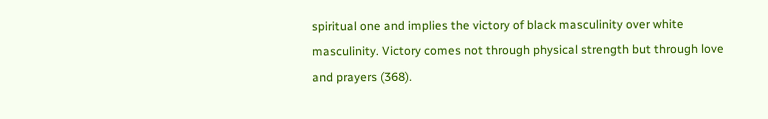spiritual one and implies the victory of black masculinity over white masculinity. Victory comes not through physical strength but through love and prayers (368).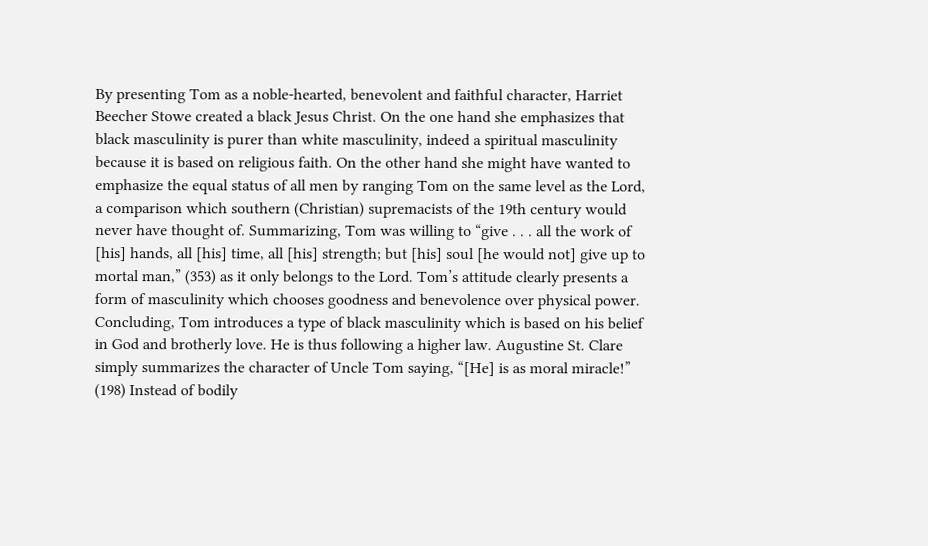By presenting Tom as a noble-hearted, benevolent and faithful character, Harriet Beecher Stowe created a black Jesus Christ. On the one hand she emphasizes that black masculinity is purer than white masculinity, indeed a spiritual masculinity because it is based on religious faith. On the other hand she might have wanted to emphasize the equal status of all men by ranging Tom on the same level as the Lord, a comparison which southern (Christian) supremacists of the 19th century would never have thought of. Summarizing, Tom was willing to “give . . . all the work of [his] hands, all [his] time, all [his] strength; but [his] soul [he would not] give up to mortal man,” (353) as it only belongs to the Lord. Tom’s attitude clearly presents a form of masculinity which chooses goodness and benevolence over physical power. Concluding, Tom introduces a type of black masculinity which is based on his belief in God and brotherly love. He is thus following a higher law. Augustine St. Clare simply summarizes the character of Uncle Tom saying, “[He] is as moral miracle!” (198) Instead of bodily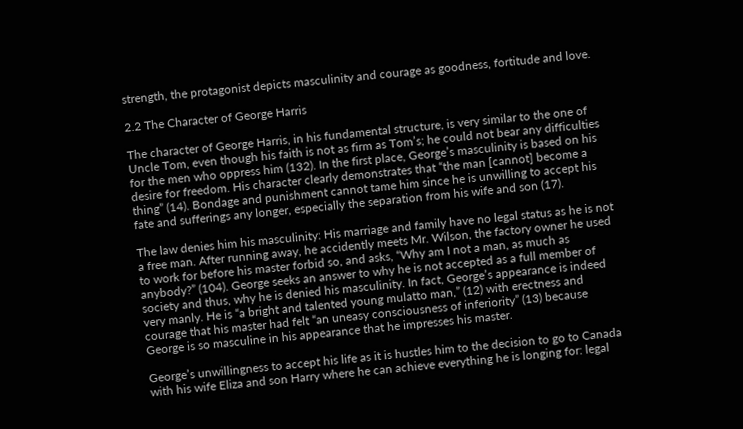strength, the protagonist depicts masculinity and courage as goodness, fortitude and love.

2.2 The Character of George Harris

The character of George Harris, in his fundamental structure, is very similar to the one of Uncle Tom, even though his faith is not as firm as Tom’s; he could not bear any difficulties for the men who oppress him (132). In the first place, George’s masculinity is based on his desire for freedom. His character clearly demonstrates that “the man [cannot] become a thing” (14). Bondage and punishment cannot tame him since he is unwilling to accept his fate and sufferings any longer, especially the separation from his wife and son (17).

The law denies him his masculinity: His marriage and family have no legal status as he is not a free man. After running away, he accidently meets Mr. Wilson, the factory owner he used to work for before his master forbid so, and asks, “Why am I not a man, as much as anybody?” (104). George seeks an answer to why he is not accepted as a full member of society and thus, why he is denied his masculinity. In fact, George’s appearance is indeed very manly. He is “a bright and talented young mulatto man,” (12) with erectness and courage that his master had felt “an uneasy consciousness of inferiority” (13) because George is so masculine in his appearance that he impresses his master.

George’s unwillingness to accept his life as it is hustles him to the decision to go to Canada with his wife Eliza and son Harry where he can achieve everything he is longing for: legal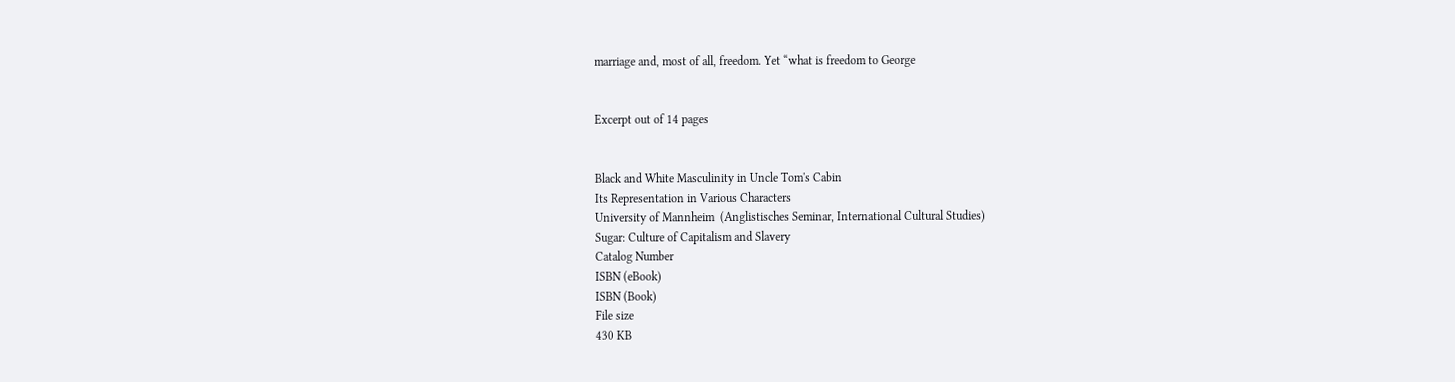marriage and, most of all, freedom. Yet “what is freedom to George


Excerpt out of 14 pages


Black and White Masculinity in Uncle Tom's Cabin
Its Representation in Various Characters
University of Mannheim  (Anglistisches Seminar, International Cultural Studies)
Sugar: Culture of Capitalism and Slavery
Catalog Number
ISBN (eBook)
ISBN (Book)
File size
430 KB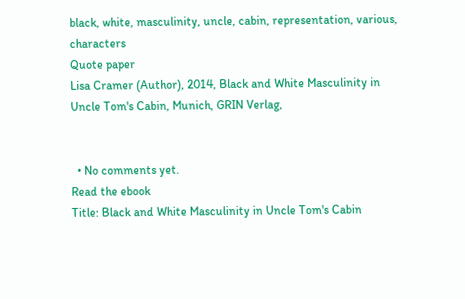black, white, masculinity, uncle, cabin, representation, various, characters
Quote paper
Lisa Cramer (Author), 2014, Black and White Masculinity in Uncle Tom's Cabin, Munich, GRIN Verlag,


  • No comments yet.
Read the ebook
Title: Black and White Masculinity in Uncle Tom's Cabin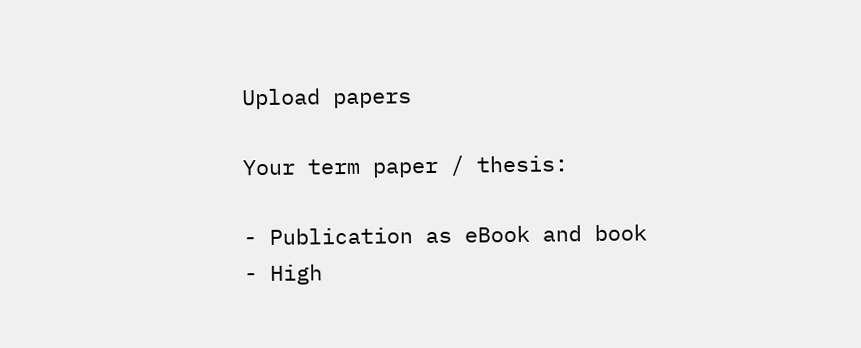Upload papers

Your term paper / thesis:

- Publication as eBook and book
- High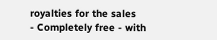royalties for the sales
- Completely free - with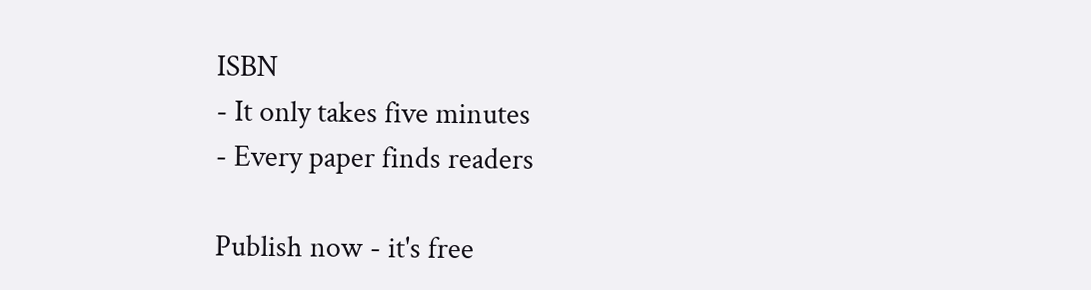ISBN
- It only takes five minutes
- Every paper finds readers

Publish now - it's free